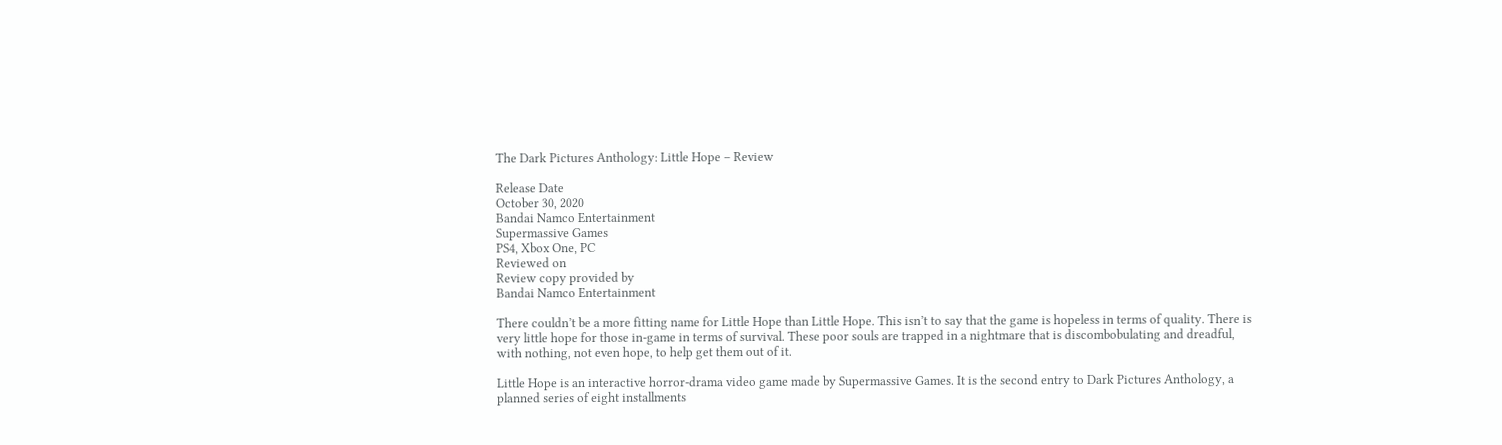The Dark Pictures Anthology: Little Hope – Review

Release Date
October 30, 2020
Bandai Namco Entertainment
Supermassive Games
PS4, Xbox One, PC
Reviewed on
Review copy provided by
Bandai Namco Entertainment

There couldn’t be a more fitting name for Little Hope than Little Hope. This isn’t to say that the game is hopeless in terms of quality. There is very little hope for those in-game in terms of survival. These poor souls are trapped in a nightmare that is discombobulating and dreadful, with nothing, not even hope, to help get them out of it.

Little Hope is an interactive horror-drama video game made by Supermassive Games. It is the second entry to Dark Pictures Anthology, a planned series of eight installments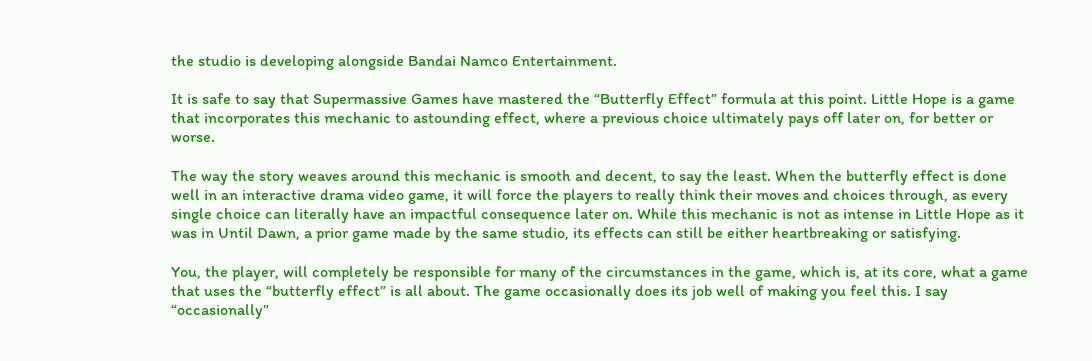the studio is developing alongside Bandai Namco Entertainment.

It is safe to say that Supermassive Games have mastered the “Butterfly Effect” formula at this point. Little Hope is a game that incorporates this mechanic to astounding effect, where a previous choice ultimately pays off later on, for better or worse.

The way the story weaves around this mechanic is smooth and decent, to say the least. When the butterfly effect is done well in an interactive drama video game, it will force the players to really think their moves and choices through, as every single choice can literally have an impactful consequence later on. While this mechanic is not as intense in Little Hope as it was in Until Dawn, a prior game made by the same studio, its effects can still be either heartbreaking or satisfying.

You, the player, will completely be responsible for many of the circumstances in the game, which is, at its core, what a game that uses the “butterfly effect” is all about. The game occasionally does its job well of making you feel this. I say “occasionally”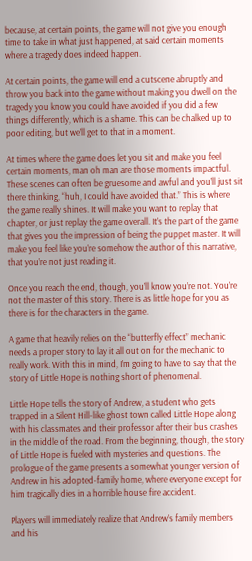because, at certain points, the game will not give you enough time to take in what just happened, at said certain moments where a tragedy does indeed happen.

At certain points, the game will end a cutscene abruptly and throw you back into the game without making you dwell on the tragedy you know you could have avoided if you did a few things differently, which is a shame. This can be chalked up to poor editing, but we’ll get to that in a moment.

At times where the game does let you sit and make you feel certain moments, man oh man are those moments impactful. These scenes can often be gruesome and awful and you’ll just sit there thinking, “huh, I could have avoided that.” This is where the game really shines. It will make you want to replay that chapter, or just replay the game overall. It’s the part of the game that gives you the impression of being the puppet master. It will make you feel like you’re somehow the author of this narrative, that you’re not just reading it.

Once you reach the end, though, you’ll know you’re not. You’re not the master of this story. There is as little hope for you as there is for the characters in the game.

A game that heavily relies on the “butterfly effect” mechanic needs a proper story to lay it all out on for the mechanic to really work. With this in mind, I’m going to have to say that the story of Little Hope is nothing short of phenomenal.

Little Hope tells the story of Andrew, a student who gets trapped in a Silent Hill-like ghost town called Little Hope along with his classmates and their professor after their bus crashes in the middle of the road. From the beginning, though, the story of Little Hope is fueled with mysteries and questions. The prologue of the game presents a somewhat younger version of Andrew in his adopted-family home, where everyone except for him tragically dies in a horrible house fire accident.

Players will immediately realize that Andrew’s family members and his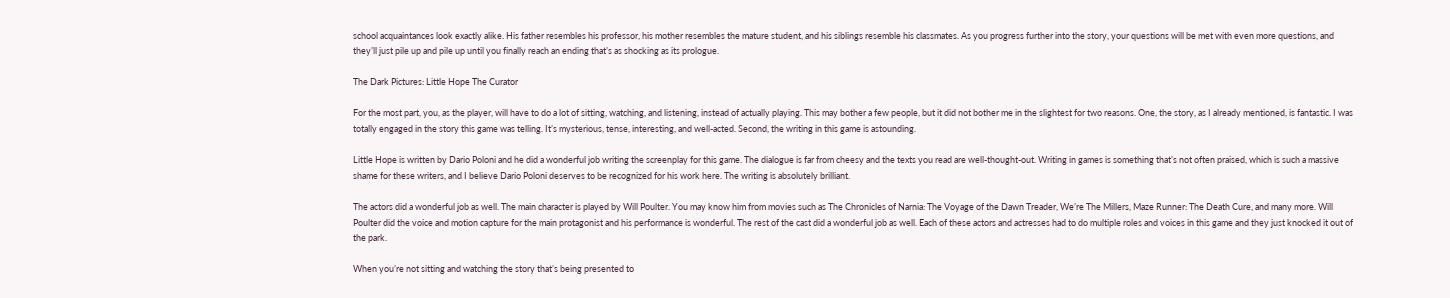school acquaintances look exactly alike. His father resembles his professor, his mother resembles the mature student, and his siblings resemble his classmates. As you progress further into the story, your questions will be met with even more questions, and they’ll just pile up and pile up until you finally reach an ending that’s as shocking as its prologue.

The Dark Pictures: Little Hope The Curator

For the most part, you, as the player, will have to do a lot of sitting, watching, and listening, instead of actually playing. This may bother a few people, but it did not bother me in the slightest for two reasons. One, the story, as I already mentioned, is fantastic. I was totally engaged in the story this game was telling. It’s mysterious, tense, interesting, and well-acted. Second, the writing in this game is astounding.

Little Hope is written by Dario Poloni and he did a wonderful job writing the screenplay for this game. The dialogue is far from cheesy and the texts you read are well-thought-out. Writing in games is something that’s not often praised, which is such a massive shame for these writers, and I believe Dario Poloni deserves to be recognized for his work here. The writing is absolutely brilliant.

The actors did a wonderful job as well. The main character is played by Will Poulter. You may know him from movies such as The Chronicles of Narnia: The Voyage of the Dawn Treader, We’re The Millers, Maze Runner: The Death Cure, and many more. Will Poulter did the voice and motion capture for the main protagonist and his performance is wonderful. The rest of the cast did a wonderful job as well. Each of these actors and actresses had to do multiple roles and voices in this game and they just knocked it out of the park.

When you’re not sitting and watching the story that’s being presented to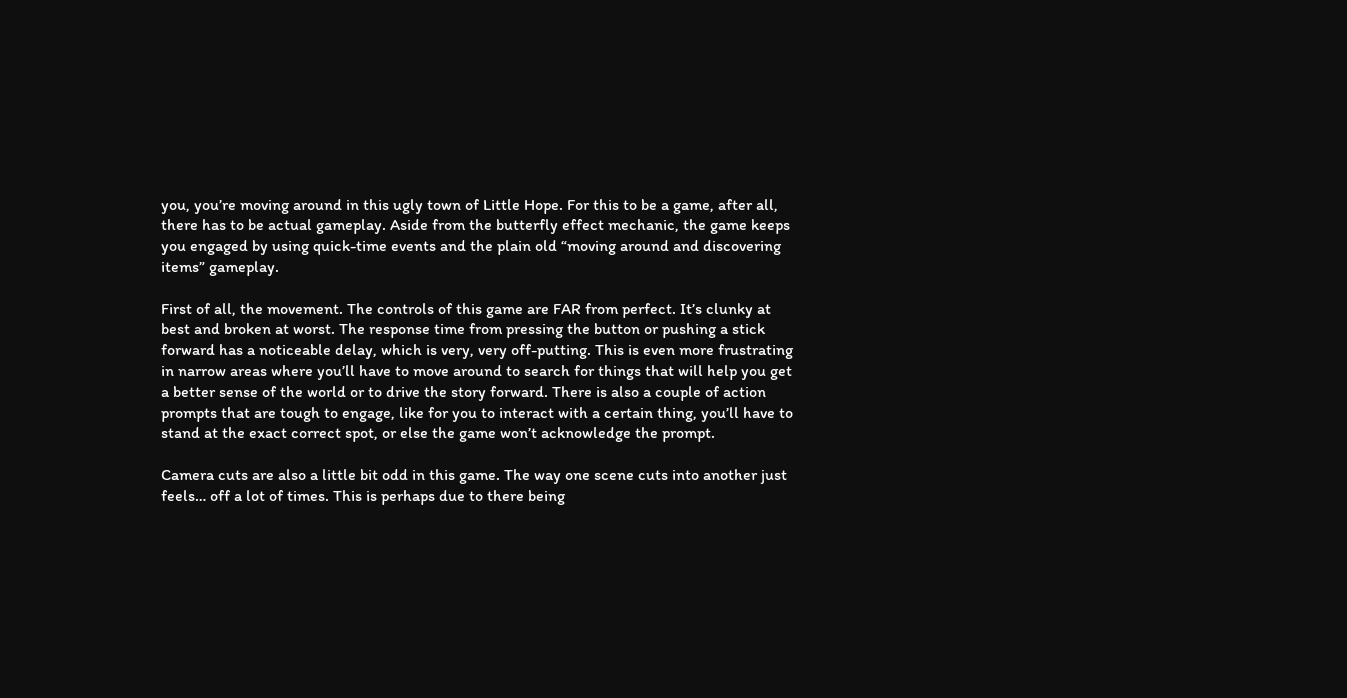you, you’re moving around in this ugly town of Little Hope. For this to be a game, after all, there has to be actual gameplay. Aside from the butterfly effect mechanic, the game keeps you engaged by using quick-time events and the plain old “moving around and discovering items” gameplay.

First of all, the movement. The controls of this game are FAR from perfect. It’s clunky at best and broken at worst. The response time from pressing the button or pushing a stick forward has a noticeable delay, which is very, very off-putting. This is even more frustrating in narrow areas where you’ll have to move around to search for things that will help you get a better sense of the world or to drive the story forward. There is also a couple of action prompts that are tough to engage, like for you to interact with a certain thing, you’ll have to stand at the exact correct spot, or else the game won’t acknowledge the prompt.

Camera cuts are also a little bit odd in this game. The way one scene cuts into another just feels… off a lot of times. This is perhaps due to there being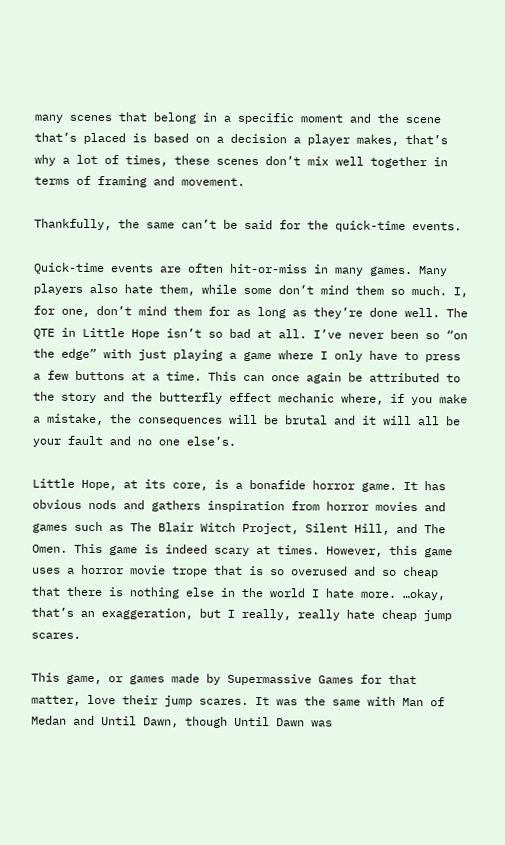many scenes that belong in a specific moment and the scene that’s placed is based on a decision a player makes, that’s why a lot of times, these scenes don’t mix well together in terms of framing and movement.

Thankfully, the same can’t be said for the quick-time events.

Quick-time events are often hit-or-miss in many games. Many players also hate them, while some don’t mind them so much. I, for one, don’t mind them for as long as they’re done well. The QTE in Little Hope isn’t so bad at all. I’ve never been so “on the edge” with just playing a game where I only have to press a few buttons at a time. This can once again be attributed to the story and the butterfly effect mechanic where, if you make a mistake, the consequences will be brutal and it will all be your fault and no one else’s.

Little Hope, at its core, is a bonafide horror game. It has obvious nods and gathers inspiration from horror movies and games such as The Blair Witch Project, Silent Hill, and The Omen. This game is indeed scary at times. However, this game uses a horror movie trope that is so overused and so cheap that there is nothing else in the world I hate more. …okay, that’s an exaggeration, but I really, really hate cheap jump scares.

This game, or games made by Supermassive Games for that matter, love their jump scares. It was the same with Man of Medan and Until Dawn, though Until Dawn was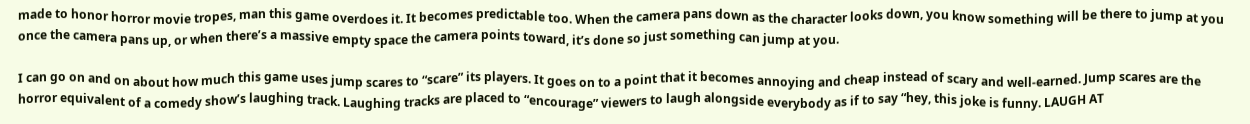made to honor horror movie tropes, man this game overdoes it. It becomes predictable too. When the camera pans down as the character looks down, you know something will be there to jump at you once the camera pans up, or when there’s a massive empty space the camera points toward, it’s done so just something can jump at you.

I can go on and on about how much this game uses jump scares to “scare” its players. It goes on to a point that it becomes annoying and cheap instead of scary and well-earned. Jump scares are the horror equivalent of a comedy show’s laughing track. Laughing tracks are placed to “encourage” viewers to laugh alongside everybody as if to say “hey, this joke is funny. LAUGH AT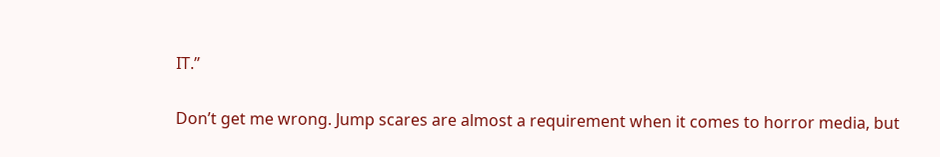IT.”

Don’t get me wrong. Jump scares are almost a requirement when it comes to horror media, but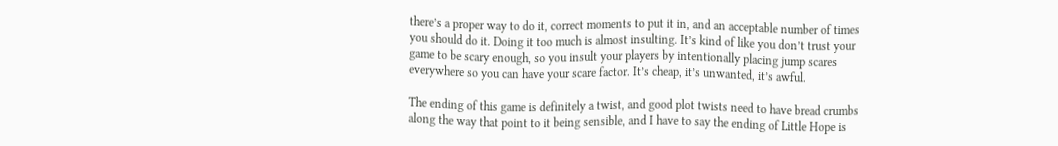there’s a proper way to do it, correct moments to put it in, and an acceptable number of times you should do it. Doing it too much is almost insulting. It’s kind of like you don’t trust your game to be scary enough, so you insult your players by intentionally placing jump scares everywhere so you can have your scare factor. It’s cheap, it’s unwanted, it’s awful.

The ending of this game is definitely a twist, and good plot twists need to have bread crumbs along the way that point to it being sensible, and I have to say the ending of Little Hope is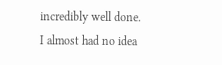incredibly well done. I almost had no idea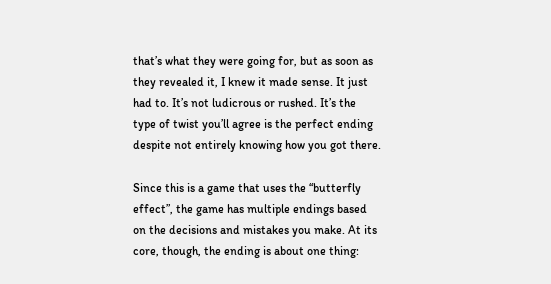that’s what they were going for, but as soon as they revealed it, I knew it made sense. It just had to. It’s not ludicrous or rushed. It’s the type of twist you’ll agree is the perfect ending despite not entirely knowing how you got there.

Since this is a game that uses the “butterfly effect”, the game has multiple endings based on the decisions and mistakes you make. At its core, though, the ending is about one thing: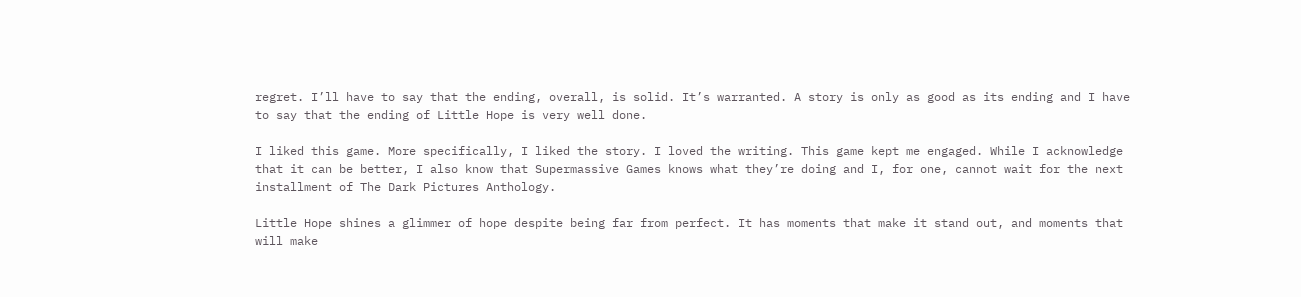regret. I’ll have to say that the ending, overall, is solid. It’s warranted. A story is only as good as its ending and I have to say that the ending of Little Hope is very well done.

I liked this game. More specifically, I liked the story. I loved the writing. This game kept me engaged. While I acknowledge that it can be better, I also know that Supermassive Games knows what they’re doing and I, for one, cannot wait for the next installment of The Dark Pictures Anthology.

Little Hope shines a glimmer of hope despite being far from perfect. It has moments that make it stand out, and moments that will make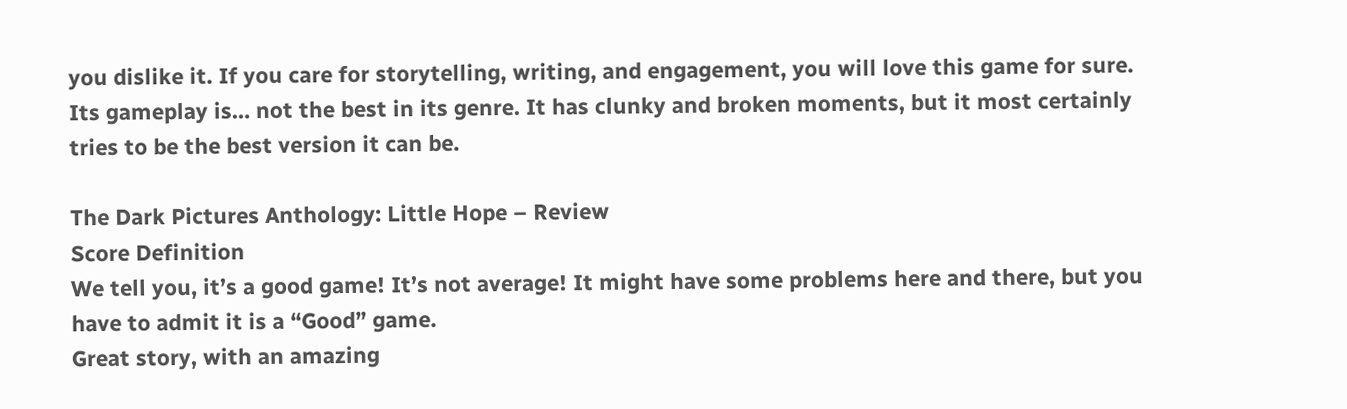you dislike it. If you care for storytelling, writing, and engagement, you will love this game for sure. Its gameplay is… not the best in its genre. It has clunky and broken moments, but it most certainly tries to be the best version it can be.

The Dark Pictures Anthology: Little Hope – Review
Score Definition
We tell you, it’s a good game! It’s not average! It might have some problems here and there, but you have to admit it is a “Good” game.
Great story, with an amazing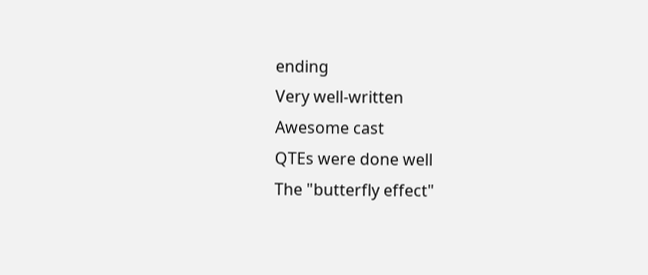ending
Very well-written
Awesome cast
QTEs were done well
The "butterfly effect"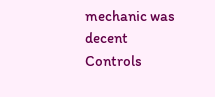mechanic was decent
Controls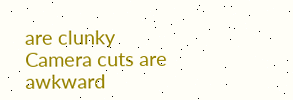are clunky
Camera cuts are awkward